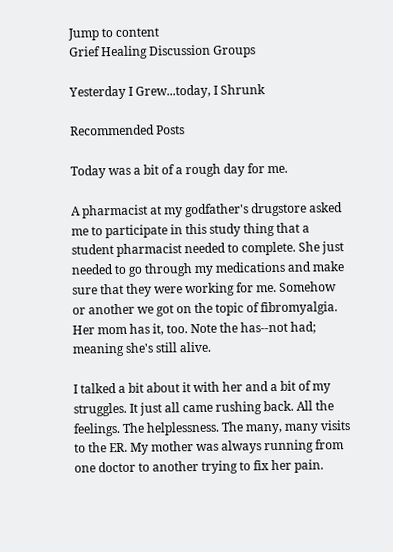Jump to content
Grief Healing Discussion Groups

Yesterday I Grew...today, I Shrunk

Recommended Posts

Today was a bit of a rough day for me.

A pharmacist at my godfather's drugstore asked me to participate in this study thing that a student pharmacist needed to complete. She just needed to go through my medications and make sure that they were working for me. Somehow or another we got on the topic of fibromyalgia. Her mom has it, too. Note the has--not had; meaning she's still alive.

I talked a bit about it with her and a bit of my struggles. It just all came rushing back. All the feelings. The helplessness. The many, many visits to the ER. My mother was always running from one doctor to another trying to fix her pain.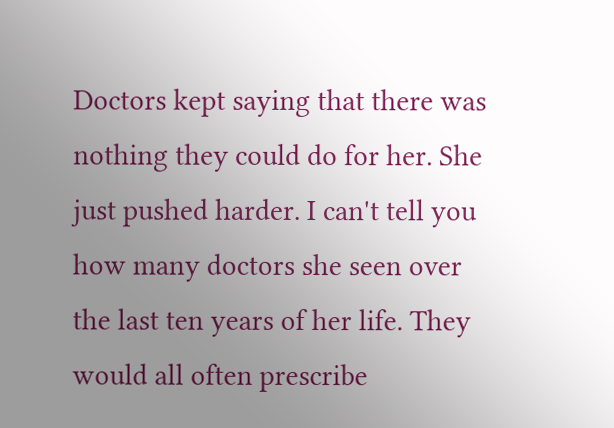Doctors kept saying that there was nothing they could do for her. She just pushed harder. I can't tell you how many doctors she seen over the last ten years of her life. They would all often prescribe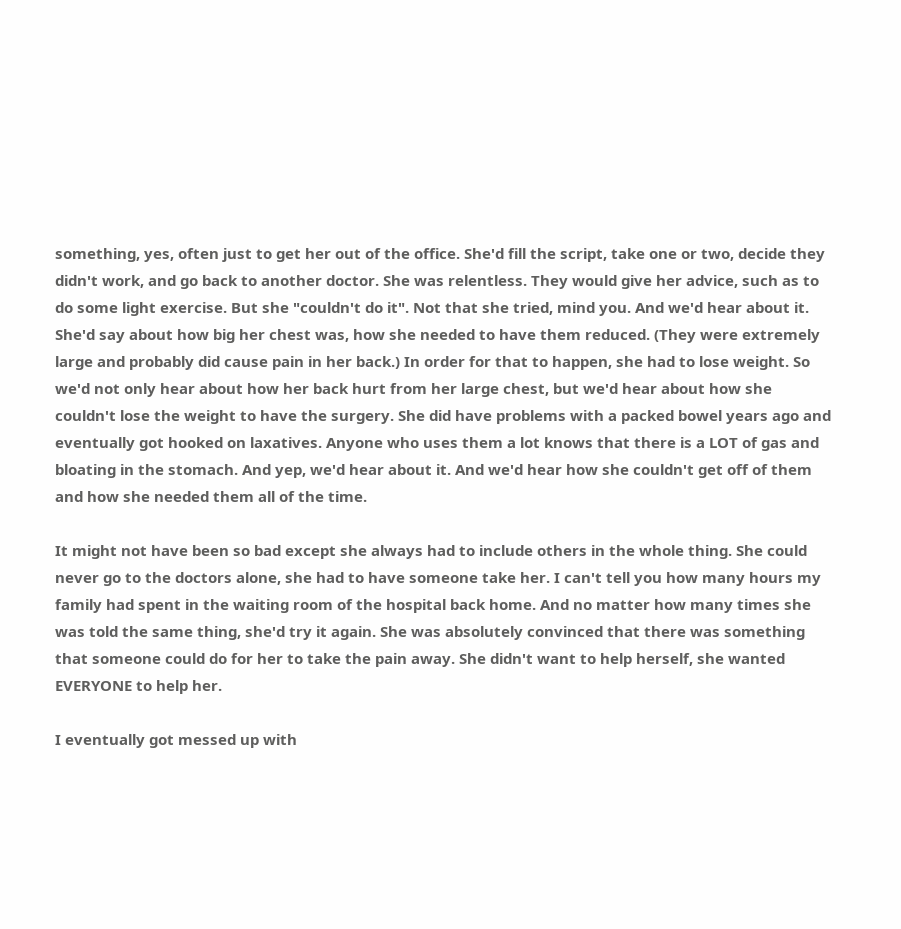something, yes, often just to get her out of the office. She'd fill the script, take one or two, decide they didn't work, and go back to another doctor. She was relentless. They would give her advice, such as to do some light exercise. But she "couldn't do it". Not that she tried, mind you. And we'd hear about it. She'd say about how big her chest was, how she needed to have them reduced. (They were extremely large and probably did cause pain in her back.) In order for that to happen, she had to lose weight. So we'd not only hear about how her back hurt from her large chest, but we'd hear about how she couldn't lose the weight to have the surgery. She did have problems with a packed bowel years ago and eventually got hooked on laxatives. Anyone who uses them a lot knows that there is a LOT of gas and bloating in the stomach. And yep, we'd hear about it. And we'd hear how she couldn't get off of them and how she needed them all of the time.

It might not have been so bad except she always had to include others in the whole thing. She could never go to the doctors alone, she had to have someone take her. I can't tell you how many hours my family had spent in the waiting room of the hospital back home. And no matter how many times she was told the same thing, she'd try it again. She was absolutely convinced that there was something that someone could do for her to take the pain away. She didn't want to help herself, she wanted EVERYONE to help her.

I eventually got messed up with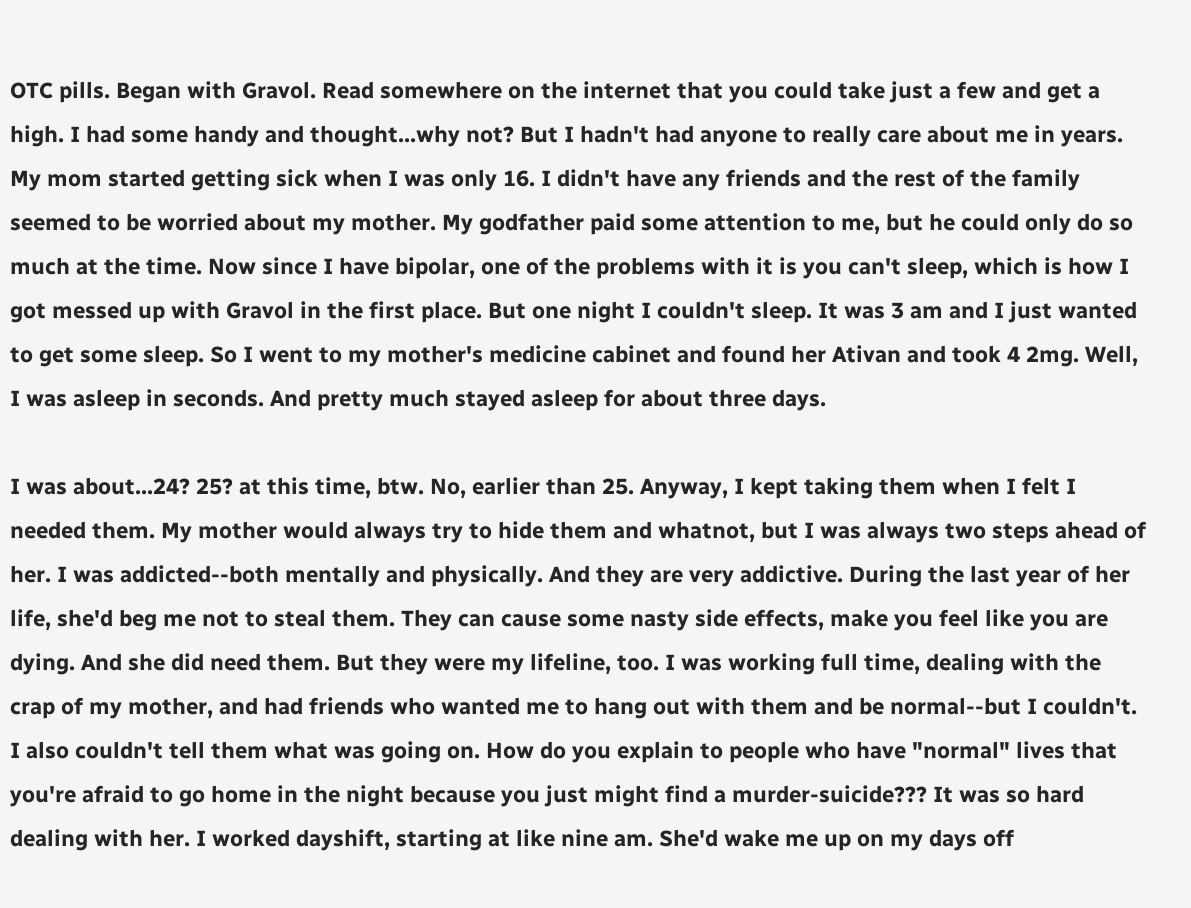OTC pills. Began with Gravol. Read somewhere on the internet that you could take just a few and get a high. I had some handy and thought...why not? But I hadn't had anyone to really care about me in years. My mom started getting sick when I was only 16. I didn't have any friends and the rest of the family seemed to be worried about my mother. My godfather paid some attention to me, but he could only do so much at the time. Now since I have bipolar, one of the problems with it is you can't sleep, which is how I got messed up with Gravol in the first place. But one night I couldn't sleep. It was 3 am and I just wanted to get some sleep. So I went to my mother's medicine cabinet and found her Ativan and took 4 2mg. Well, I was asleep in seconds. And pretty much stayed asleep for about three days.

I was about...24? 25? at this time, btw. No, earlier than 25. Anyway, I kept taking them when I felt I needed them. My mother would always try to hide them and whatnot, but I was always two steps ahead of her. I was addicted--both mentally and physically. And they are very addictive. During the last year of her life, she'd beg me not to steal them. They can cause some nasty side effects, make you feel like you are dying. And she did need them. But they were my lifeline, too. I was working full time, dealing with the crap of my mother, and had friends who wanted me to hang out with them and be normal--but I couldn't. I also couldn't tell them what was going on. How do you explain to people who have "normal" lives that you're afraid to go home in the night because you just might find a murder-suicide??? It was so hard dealing with her. I worked dayshift, starting at like nine am. She'd wake me up on my days off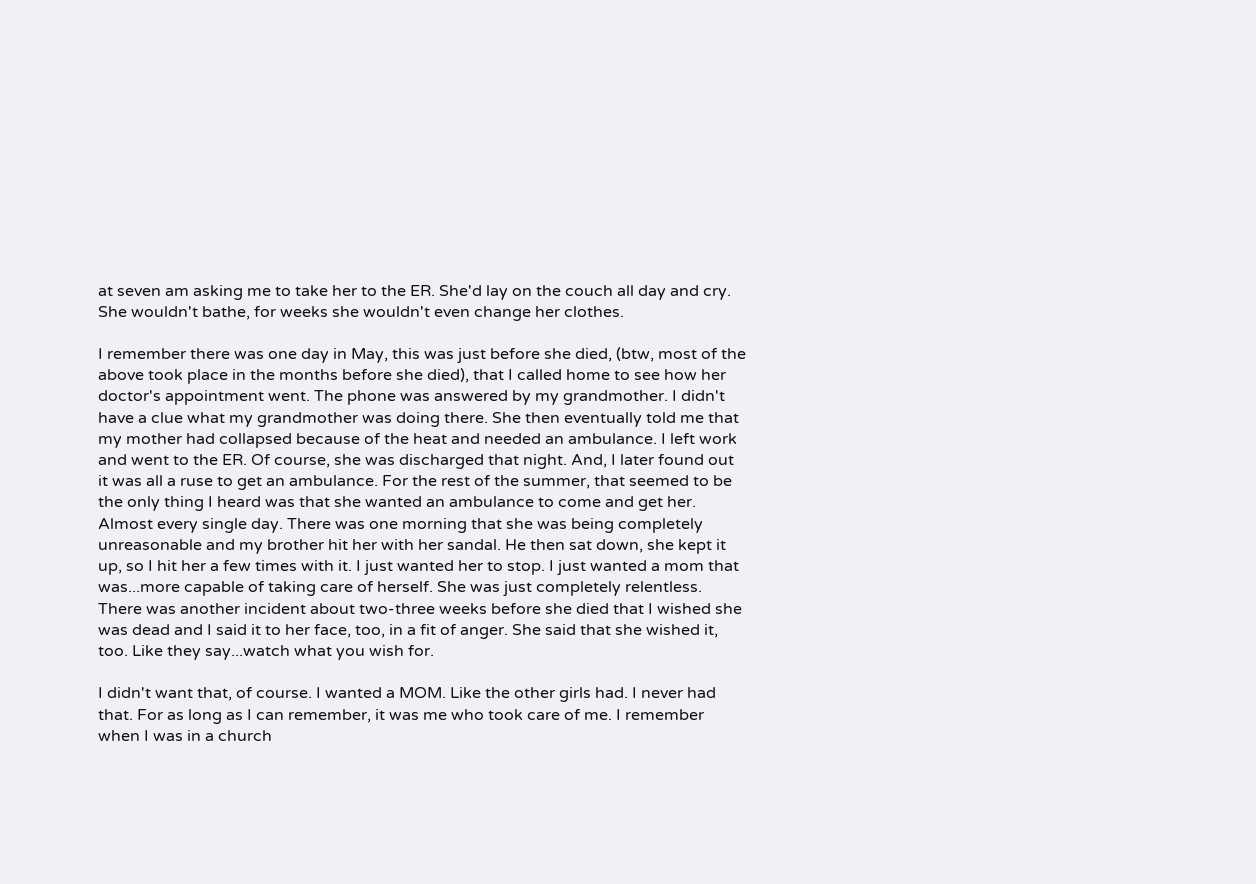at seven am asking me to take her to the ER. She'd lay on the couch all day and cry. She wouldn't bathe, for weeks she wouldn't even change her clothes.

I remember there was one day in May, this was just before she died, (btw, most of the above took place in the months before she died), that I called home to see how her doctor's appointment went. The phone was answered by my grandmother. I didn't have a clue what my grandmother was doing there. She then eventually told me that my mother had collapsed because of the heat and needed an ambulance. I left work and went to the ER. Of course, she was discharged that night. And, I later found out it was all a ruse to get an ambulance. For the rest of the summer, that seemed to be the only thing I heard was that she wanted an ambulance to come and get her. Almost every single day. There was one morning that she was being completely unreasonable and my brother hit her with her sandal. He then sat down, she kept it up, so I hit her a few times with it. I just wanted her to stop. I just wanted a mom that was...more capable of taking care of herself. She was just completely relentless. There was another incident about two-three weeks before she died that I wished she was dead and I said it to her face, too, in a fit of anger. She said that she wished it, too. Like they say...watch what you wish for.

I didn't want that, of course. I wanted a MOM. Like the other girls had. I never had that. For as long as I can remember, it was me who took care of me. I remember when I was in a church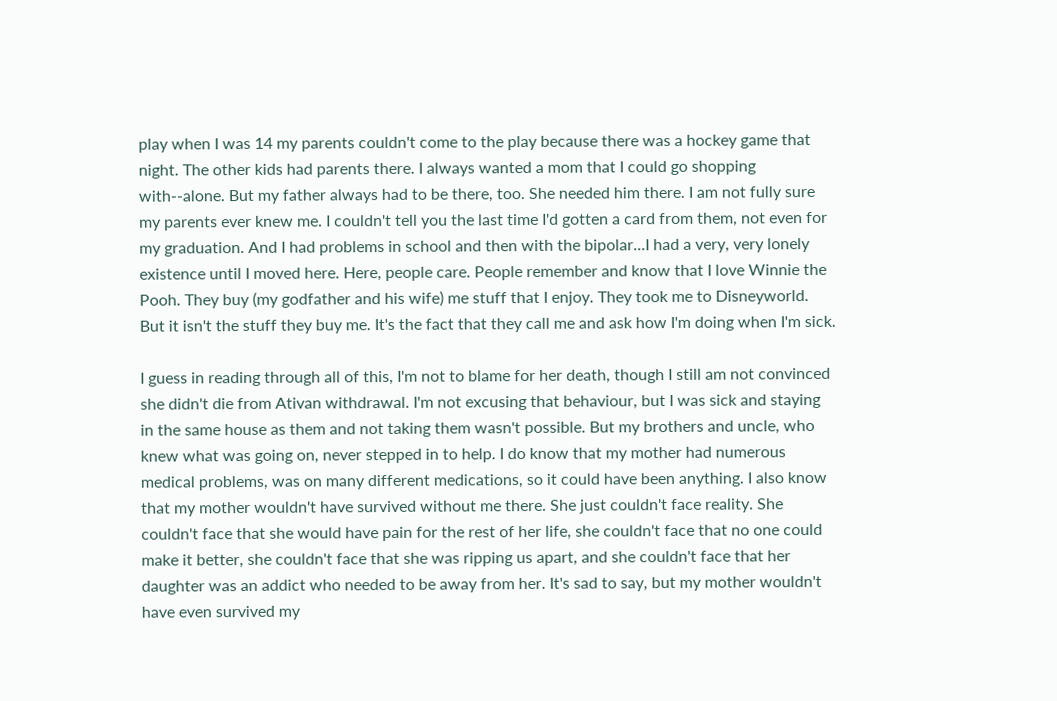play when I was 14 my parents couldn't come to the play because there was a hockey game that night. The other kids had parents there. I always wanted a mom that I could go shopping with--alone. But my father always had to be there, too. She needed him there. I am not fully sure my parents ever knew me. I couldn't tell you the last time I'd gotten a card from them, not even for my graduation. And I had problems in school and then with the bipolar...I had a very, very lonely existence until I moved here. Here, people care. People remember and know that I love Winnie the Pooh. They buy (my godfather and his wife) me stuff that I enjoy. They took me to Disneyworld. But it isn't the stuff they buy me. It's the fact that they call me and ask how I'm doing when I'm sick.

I guess in reading through all of this, I'm not to blame for her death, though I still am not convinced she didn't die from Ativan withdrawal. I'm not excusing that behaviour, but I was sick and staying in the same house as them and not taking them wasn't possible. But my brothers and uncle, who knew what was going on, never stepped in to help. I do know that my mother had numerous medical problems, was on many different medications, so it could have been anything. I also know that my mother wouldn't have survived without me there. She just couldn't face reality. She couldn't face that she would have pain for the rest of her life, she couldn't face that no one could make it better, she couldn't face that she was ripping us apart, and she couldn't face that her daughter was an addict who needed to be away from her. It's sad to say, but my mother wouldn't have even survived my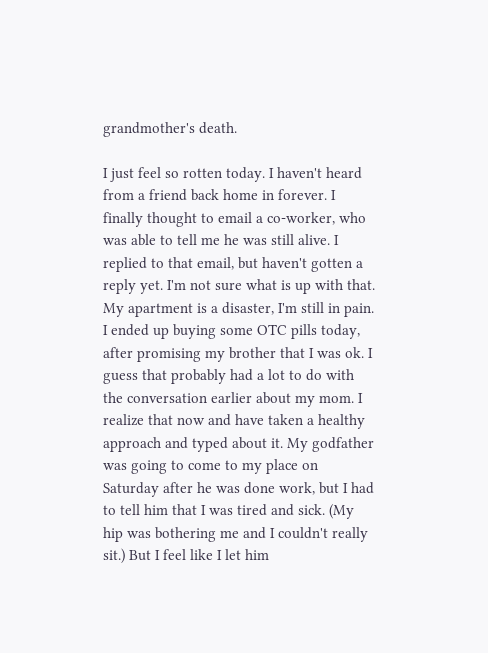grandmother's death.

I just feel so rotten today. I haven't heard from a friend back home in forever. I finally thought to email a co-worker, who was able to tell me he was still alive. I replied to that email, but haven't gotten a reply yet. I'm not sure what is up with that. My apartment is a disaster, I'm still in pain. I ended up buying some OTC pills today, after promising my brother that I was ok. I guess that probably had a lot to do with the conversation earlier about my mom. I realize that now and have taken a healthy approach and typed about it. My godfather was going to come to my place on Saturday after he was done work, but I had to tell him that I was tired and sick. (My hip was bothering me and I couldn't really sit.) But I feel like I let him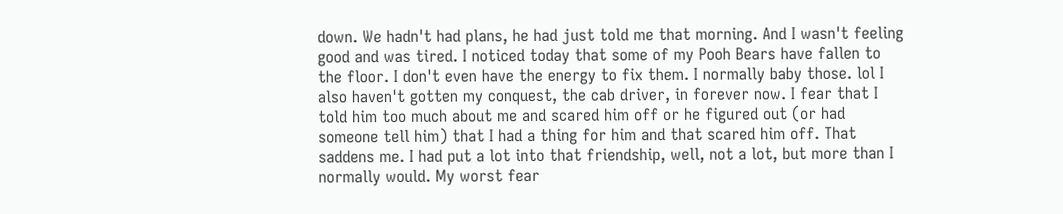down. We hadn't had plans, he had just told me that morning. And I wasn't feeling good and was tired. I noticed today that some of my Pooh Bears have fallen to the floor. I don't even have the energy to fix them. I normally baby those. lol I also haven't gotten my conquest, the cab driver, in forever now. I fear that I told him too much about me and scared him off or he figured out (or had someone tell him) that I had a thing for him and that scared him off. That saddens me. I had put a lot into that friendship, well, not a lot, but more than I normally would. My worst fear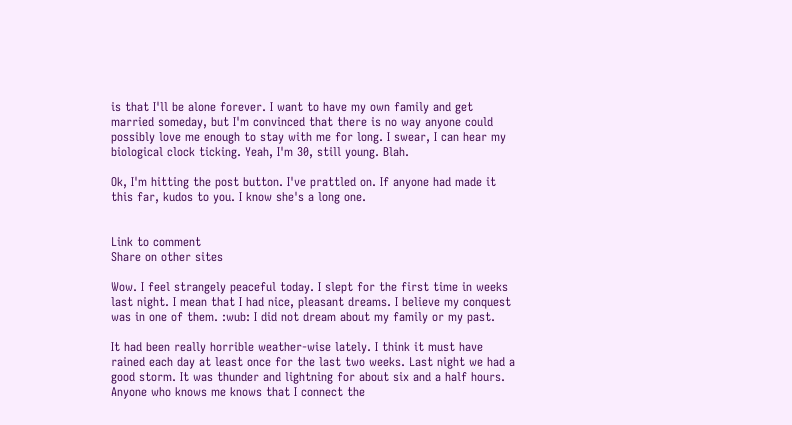is that I'll be alone forever. I want to have my own family and get married someday, but I'm convinced that there is no way anyone could possibly love me enough to stay with me for long. I swear, I can hear my biological clock ticking. Yeah, I'm 30, still young. Blah.

Ok, I'm hitting the post button. I've prattled on. If anyone had made it this far, kudos to you. I know she's a long one.


Link to comment
Share on other sites

Wow. I feel strangely peaceful today. I slept for the first time in weeks last night. I mean that I had nice, pleasant dreams. I believe my conquest was in one of them. :wub: I did not dream about my family or my past.

It had been really horrible weather-wise lately. I think it must have rained each day at least once for the last two weeks. Last night we had a good storm. It was thunder and lightning for about six and a half hours. Anyone who knows me knows that I connect the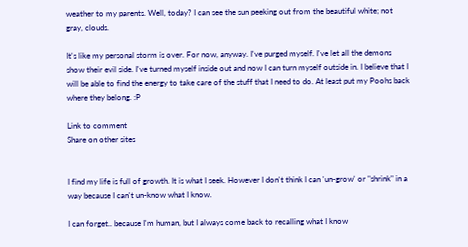weather to my parents. Well, today? I can see the sun peeking out from the beautiful white; not gray, clouds.

It's like my personal storm is over. For now, anyway. I've purged myself. I've let all the demons show their evil side. I've turned myself inside out and now I can turn myself outside in. I believe that I will be able to find the energy to take care of the stuff that I need to do. At least put my Poohs back where they belong. :P

Link to comment
Share on other sites


I find my life is full of growth. It is what I seek. However I don't think I can 'un-grow' or "shrink" in a way because I can't un-know what I know.

I can forget.. because I'm human, but I always come back to recalling what I know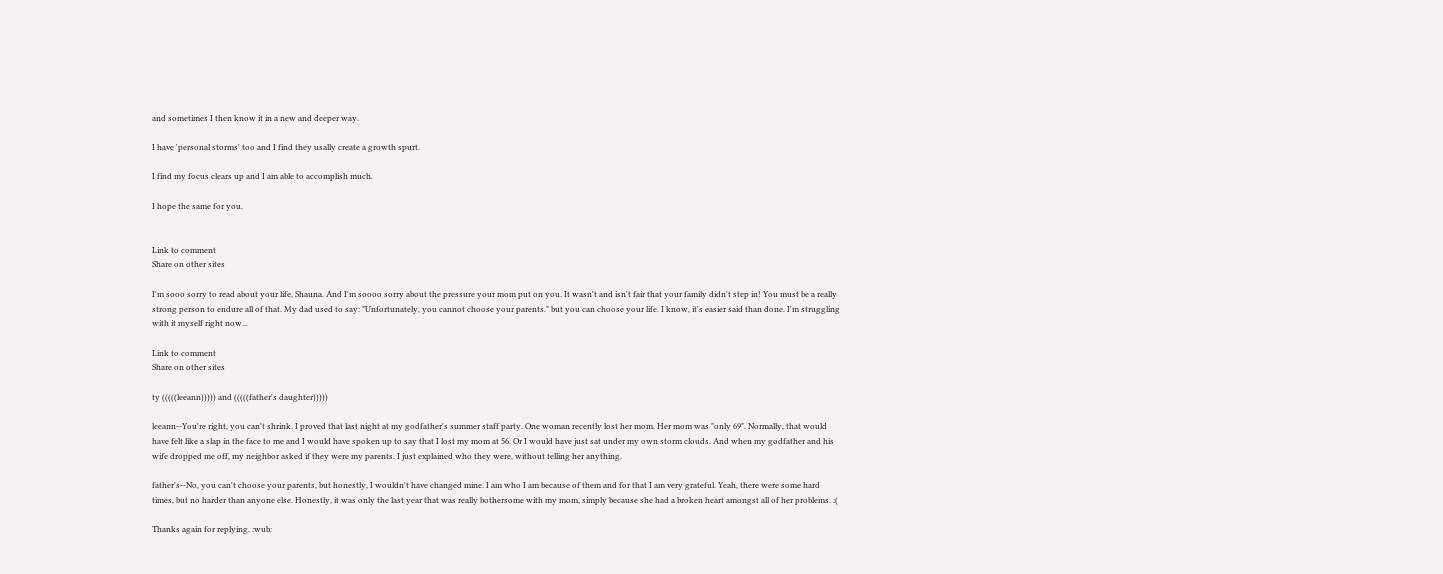and sometimes I then know it in a new and deeper way.

I have 'personal storms' too and I find they usally create a growth spurt.

I find my focus clears up and I am able to accomplish much.

I hope the same for you.


Link to comment
Share on other sites

I'm sooo sorry to read about your life, Shauna. And I'm soooo sorry about the pressure your mom put on you. It wasn't and isn't fair that your family didn't step in! You must be a really strong person to endure all of that. My dad used to say: "Unfortunately, you cannot choose your parents." but you can choose your life. I know, it's easier said than done. I'm struggling with it myself right now...

Link to comment
Share on other sites

ty (((((leeann))))) and (((((father's daughter)))))

leeann--You're right, you can't shrink. I proved that last night at my godfather's summer staff party. One woman recently lost her mom. Her mom was "only 69". Normally, that would have felt like a slap in the face to me and I would have spoken up to say that I lost my mom at 56. Or I would have just sat under my own storm clouds. And when my godfather and his wife dropped me off, my neighbor asked if they were my parents. I just explained who they were, without telling her anything.

father's--No, you can't choose your parents, but honestly, I wouldn't have changed mine. I am who I am because of them and for that I am very grateful. Yeah, there were some hard times, but no harder than anyone else. Honestly, it was only the last year that was really bothersome with my mom, simply because she had a broken heart amongst all of her problems. :(

Thanks again for replying. :wub: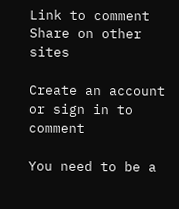Link to comment
Share on other sites

Create an account or sign in to comment

You need to be a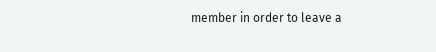member in order to leave a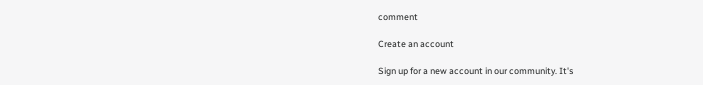comment

Create an account

Sign up for a new account in our community. It's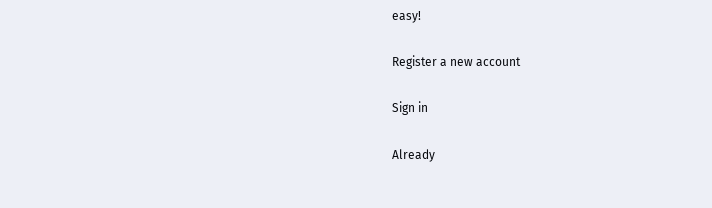easy!

Register a new account

Sign in

Already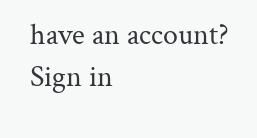have an account? Sign in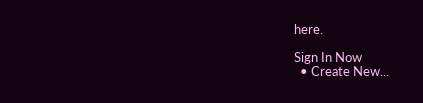here.

Sign In Now
  • Create New...